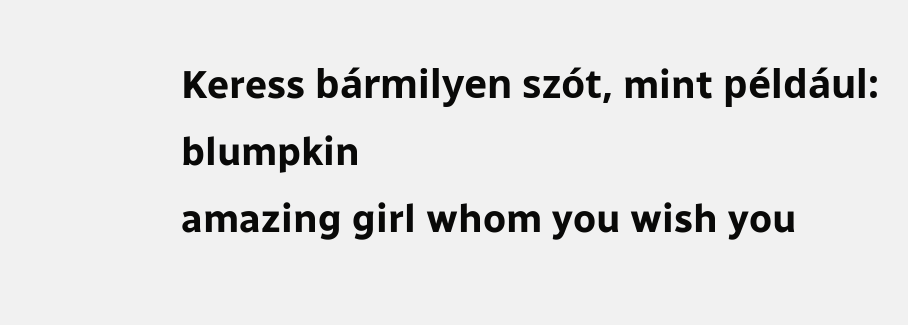Keress bármilyen szót, mint például: blumpkin
amazing girl whom you wish you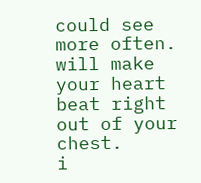could see more often. will make your heart beat right out of your chest.
i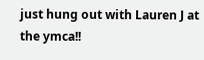just hung out with Lauren J at the ymca!!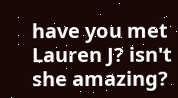have you met Lauren J? isn't she amazing?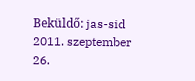Beküldő: jas-sid 2011. szeptember 26.